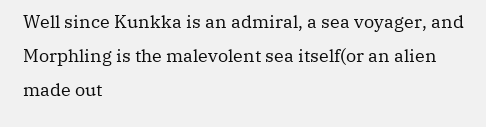Well since Kunkka is an admiral, a sea voyager, and Morphling is the malevolent sea itself(or an alien made out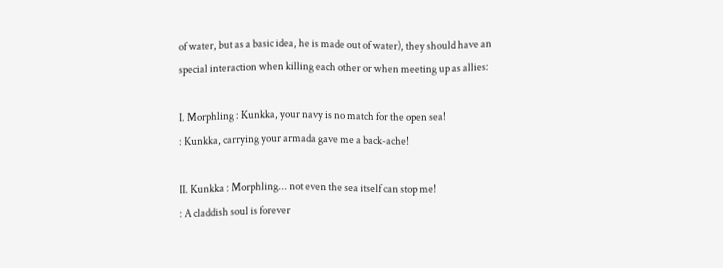of water, but as a basic idea, he is made out of water), they should have an special interaction when killing each other or when meeting up as allies:

I. Morphling : Kunkka, your navy is no match for the open sea!
: Kunkka, carrying your armada gave me a back-ache!

II. Kunkka : Morphling... not even the sea itself can stop me!
: A claddish soul is forever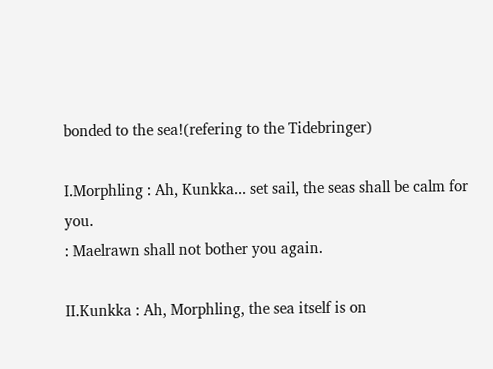bonded to the sea!(refering to the Tidebringer)

I.Morphling : Ah, Kunkka... set sail, the seas shall be calm for you.
: Maelrawn shall not bother you again.

II.Kunkka : Ah, Morphling, the sea itself is on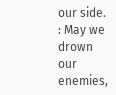our side.
: May we drown our enemies,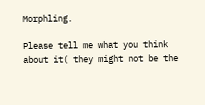Morphling.

Please tell me what you think about it( they might not be the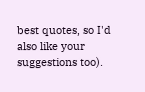best quotes, so I'd also like your suggestions too).